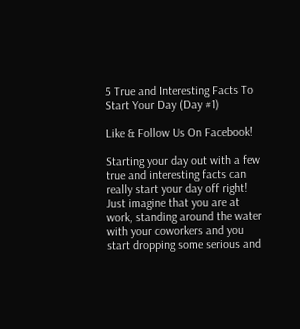5 True and Interesting Facts To Start Your Day (Day #1)

Like & Follow Us On Facebook!

Starting your day out with a few true and interesting facts can really start your day off right! Just imagine that you are at work, standing around the water with your coworkers and you start dropping some serious and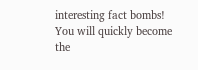interesting fact bombs! You will quickly become the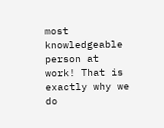most knowledgeable person at work! That is exactly why we do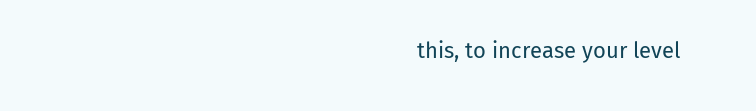this, to increase your level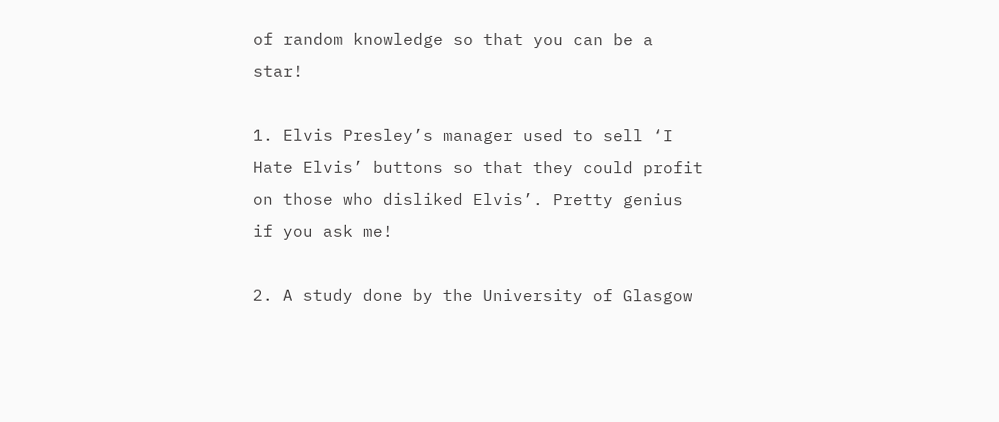of random knowledge so that you can be a star!

1. Elvis Presley’s manager used to sell ‘I Hate Elvis’ buttons so that they could profit on those who disliked Elvis’. Pretty genius if you ask me!

2. A study done by the University of Glasgow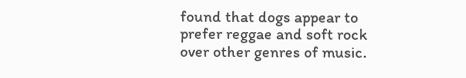found that dogs appear to prefer reggae and soft rock over other genres of music.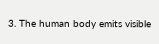3. The human body emits visible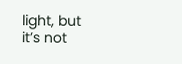light, but it’s not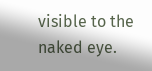visible to the naked eye.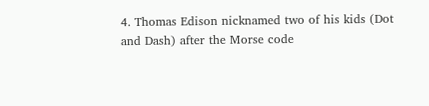4. Thomas Edison nicknamed two of his kids (Dot and Dash) after the Morse code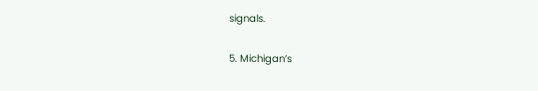signals.

5. Michigan’s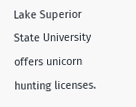Lake Superior State University offers unicorn hunting licenses.